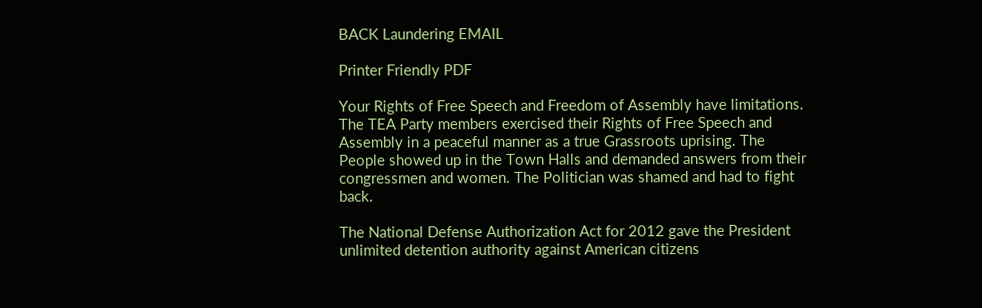BACK Laundering EMAIL

Printer Friendly PDF

Your Rights of Free Speech and Freedom of Assembly have limitations. The TEA Party members exercised their Rights of Free Speech and Assembly in a peaceful manner as a true Grassroots uprising. The People showed up in the Town Halls and demanded answers from their congressmen and women. The Politician was shamed and had to fight back.

The National Defense Authorization Act for 2012 gave the President unlimited detention authority against American citizens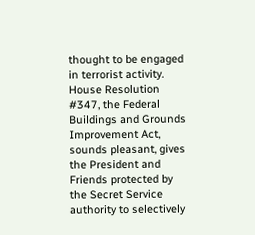thought to be engaged in terrorist activity. House Resolution #347, the Federal Buildings and Grounds Improvement Act, sounds pleasant, gives the President and Friends protected by the Secret Service authority to selectively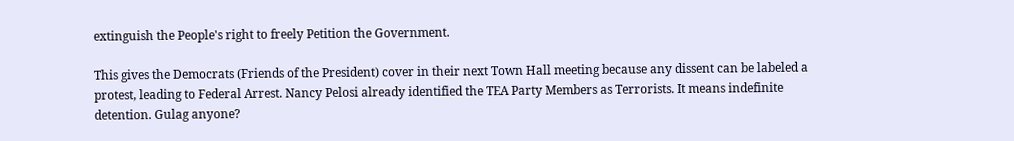extinguish the People's right to freely Petition the Government.

This gives the Democrats (Friends of the President) cover in their next Town Hall meeting because any dissent can be labeled a protest, leading to Federal Arrest. Nancy Pelosi already identified the TEA Party Members as Terrorists. It means indefinite detention. Gulag anyone?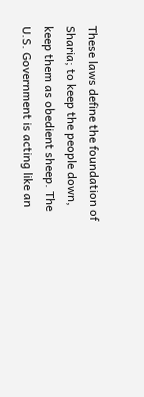These laws define the foundation of Sharia; to keep the people down, keep them as obedient sheep. The U.S. Government is acting like an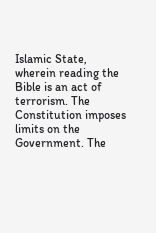Islamic State, wherein reading the Bible is an act of terrorism. The Constitution imposes limits on the Government. The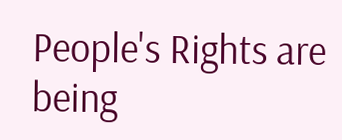People's Rights are being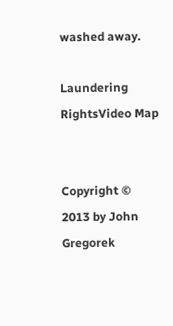washed away.

Laundering RightsVideo Map


Copyright © 2013 by John Gregorek